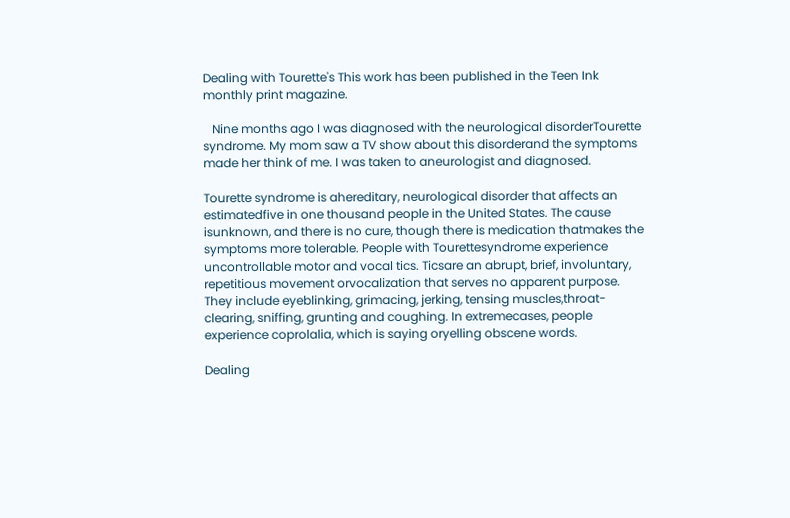Dealing with Tourette's This work has been published in the Teen Ink monthly print magazine.

   Nine months ago I was diagnosed with the neurological disorderTourette syndrome. My mom saw a TV show about this disorderand the symptoms made her think of me. I was taken to aneurologist and diagnosed.

Tourette syndrome is ahereditary, neurological disorder that affects an estimatedfive in one thousand people in the United States. The cause isunknown, and there is no cure, though there is medication thatmakes the symptoms more tolerable. People with Tourettesyndrome experience uncontrollable motor and vocal tics. Ticsare an abrupt, brief, involuntary, repetitious movement orvocalization that serves no apparent purpose. They include eyeblinking, grimacing, jerking, tensing muscles,throat-clearing, sniffing, grunting and coughing. In extremecases, people experience coprolalia, which is saying oryelling obscene words.

Dealing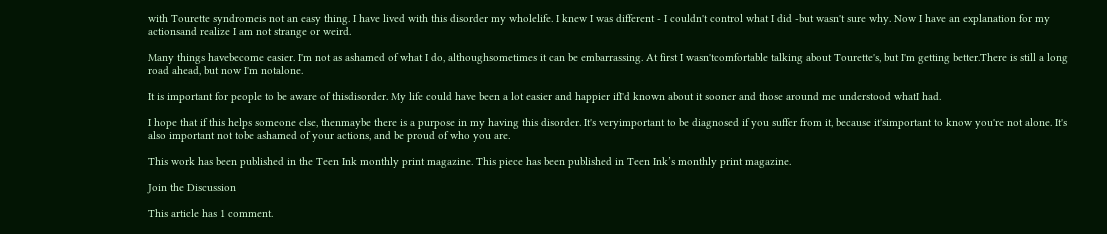with Tourette syndromeis not an easy thing. I have lived with this disorder my wholelife. I knew I was different - I couldn't control what I did -but wasn't sure why. Now I have an explanation for my actionsand realize I am not strange or weird.

Many things havebecome easier. I'm not as ashamed of what I do, althoughsometimes it can be embarrassing. At first I wasn'tcomfortable talking about Tourette's, but I'm getting better.There is still a long road ahead, but now I'm notalone.

It is important for people to be aware of thisdisorder. My life could have been a lot easier and happier ifI'd known about it sooner and those around me understood whatI had.

I hope that if this helps someone else, thenmaybe there is a purpose in my having this disorder. It's veryimportant to be diagnosed if you suffer from it, because it'simportant to know you're not alone. It's also important not tobe ashamed of your actions, and be proud of who you are.

This work has been published in the Teen Ink monthly print magazine. This piece has been published in Teen Ink’s monthly print magazine.

Join the Discussion

This article has 1 comment.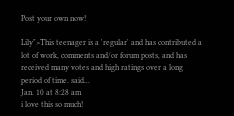Post your own now!

Lily">This teenager is a 'regular' and has contributed a lot of work, comments and/or forum posts, and has received many votes and high ratings over a long period of time. said...
Jan. 10 at 8:28 am
i love this so much!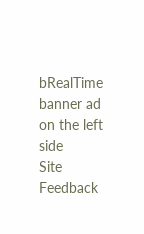bRealTime banner ad on the left side
Site Feedback